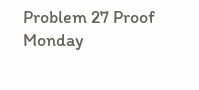Problem 27 Proof Monday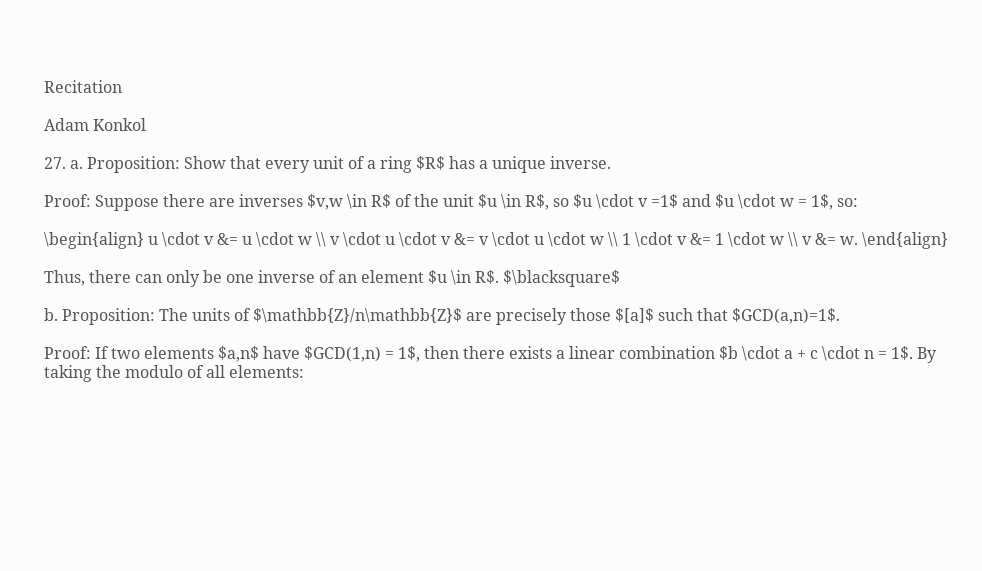Recitation

Adam Konkol

27. a. Proposition: Show that every unit of a ring $R$ has a unique inverse.

Proof: Suppose there are inverses $v,w \in R$ of the unit $u \in R$, so $u \cdot v =1$ and $u \cdot w = 1$, so:

\begin{align} u \cdot v &= u \cdot w \\ v \cdot u \cdot v &= v \cdot u \cdot w \\ 1 \cdot v &= 1 \cdot w \\ v &= w. \end{align}

Thus, there can only be one inverse of an element $u \in R$. $\blacksquare$

b. Proposition: The units of $\mathbb{Z}/n\mathbb{Z}$ are precisely those $[a]$ such that $GCD(a,n)=1$.

Proof: If two elements $a,n$ have $GCD(1,n) = 1$, then there exists a linear combination $b \cdot a + c \cdot n = 1$. By taking the modulo of all elements: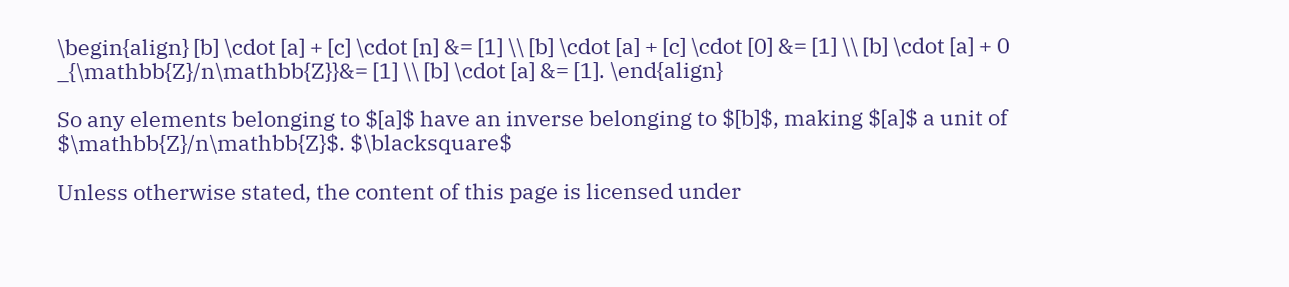\begin{align} [b] \cdot [a] + [c] \cdot [n] &= [1] \\ [b] \cdot [a] + [c] \cdot [0] &= [1] \\ [b] \cdot [a] + 0 _{\mathbb{Z}/n\mathbb{Z}}&= [1] \\ [b] \cdot [a] &= [1]. \end{align}

So any elements belonging to $[a]$ have an inverse belonging to $[b]$, making $[a]$ a unit of $\mathbb{Z}/n\mathbb{Z}$. $\blacksquare$

Unless otherwise stated, the content of this page is licensed under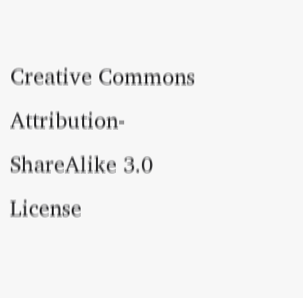Creative Commons Attribution-ShareAlike 3.0 License